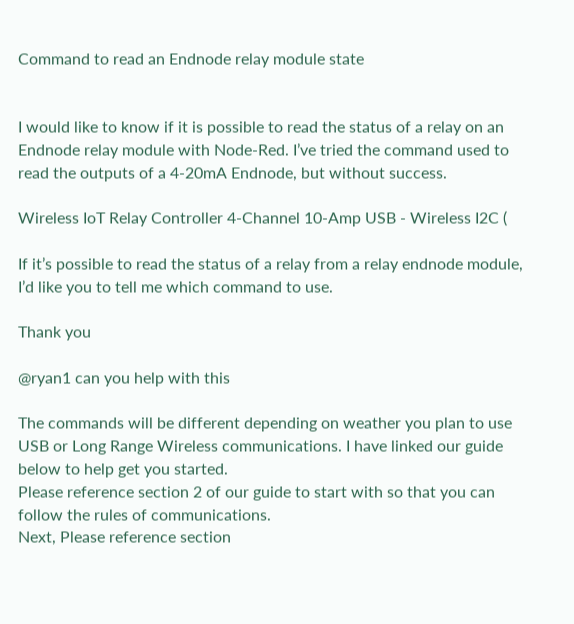Command to read an Endnode relay module state


I would like to know if it is possible to read the status of a relay on an Endnode relay module with Node-Red. I’ve tried the command used to read the outputs of a 4-20mA Endnode, but without success.

Wireless IoT Relay Controller 4-Channel 10-Amp USB - Wireless I2C (

If it’s possible to read the status of a relay from a relay endnode module, I’d like you to tell me which command to use.

Thank you

@ryan1 can you help with this

The commands will be different depending on weather you plan to use USB or Long Range Wireless communications. I have linked our guide below to help get you started.
Please reference section 2 of our guide to start with so that you can follow the rules of communications.
Next, Please reference section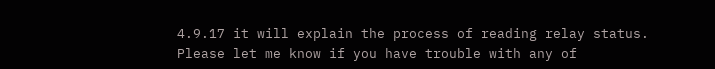4.9.17 it will explain the process of reading relay status.
Please let me know if you have trouble with any of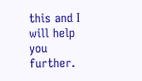this and I will help you further.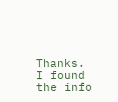Thanks. I found the info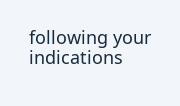following your indications